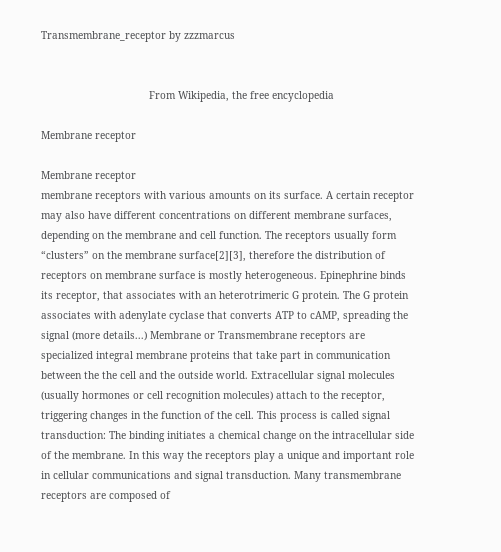Transmembrane_receptor by zzzmarcus


                                    From Wikipedia, the free encyclopedia

Membrane receptor

Membrane receptor
membrane receptors with various amounts on its surface. A certain receptor may also have different concentrations on different membrane surfaces, depending on the membrane and cell function. The receptors usually form “clusters” on the membrane surface[2][3], therefore the distribution of receptors on membrane surface is mostly heterogeneous. Epinephrine binds its receptor, that associates with an heterotrimeric G protein. The G protein associates with adenylate cyclase that converts ATP to cAMP, spreading the signal (more details...) Membrane or Transmembrane receptors are specialized integral membrane proteins that take part in communication between the the cell and the outside world. Extracellular signal molecules (usually hormones or cell recognition molecules) attach to the receptor, triggering changes in the function of the cell. This process is called signal transduction: The binding initiates a chemical change on the intracellular side of the membrane. In this way the receptors play a unique and important role in cellular communications and signal transduction. Many transmembrane receptors are composed of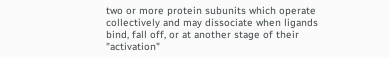two or more protein subunits which operate collectively and may dissociate when ligands bind, fall off, or at another stage of their "activation"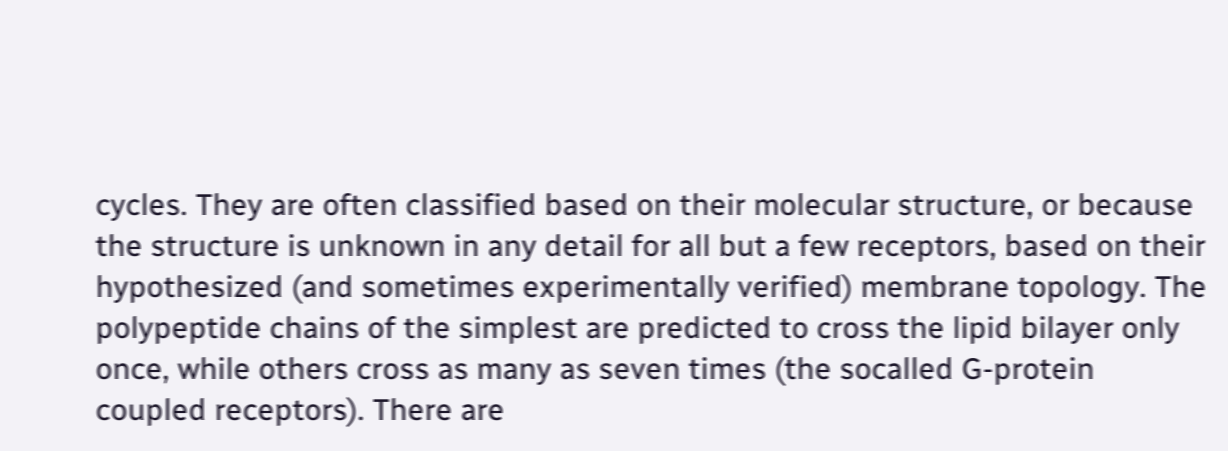cycles. They are often classified based on their molecular structure, or because the structure is unknown in any detail for all but a few receptors, based on their hypothesized (and sometimes experimentally verified) membrane topology. The polypeptide chains of the simplest are predicted to cross the lipid bilayer only once, while others cross as many as seven times (the socalled G-protein coupled receptors). There are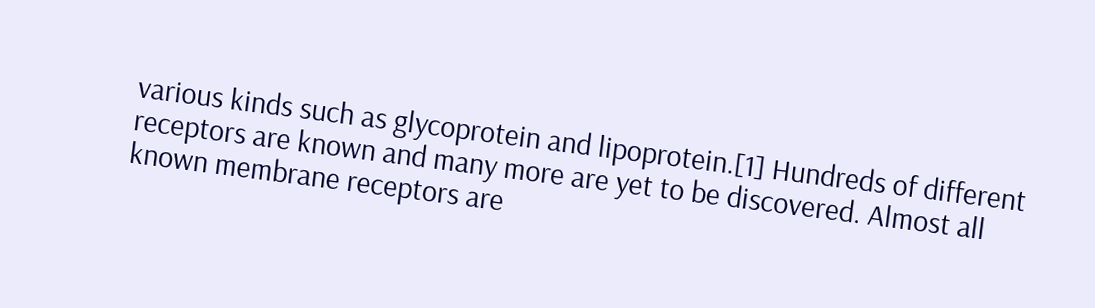various kinds such as glycoprotein and lipoprotein.[1] Hundreds of different receptors are known and many more are yet to be discovered. Almost all known membrane receptors are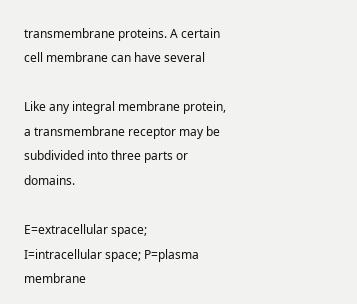transmembrane proteins. A certain cell membrane can have several

Like any integral membrane protein, a transmembrane receptor may be subdivided into three parts or domains.

E=extracellular space; I=intracellular space; P=plasma membrane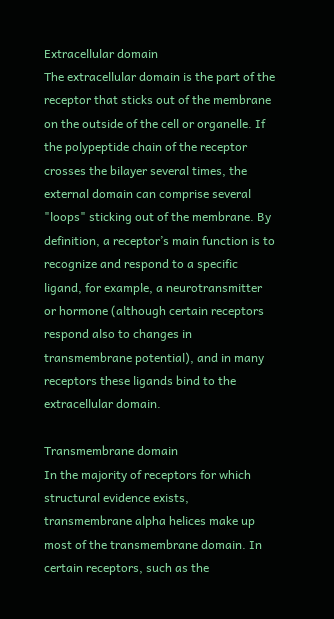Extracellular domain
The extracellular domain is the part of the receptor that sticks out of the membrane on the outside of the cell or organelle. If the polypeptide chain of the receptor crosses the bilayer several times, the external domain can comprise several "loops" sticking out of the membrane. By definition, a receptor’s main function is to recognize and respond to a specific ligand, for example, a neurotransmitter or hormone (although certain receptors respond also to changes in transmembrane potential), and in many receptors these ligands bind to the extracellular domain.

Transmembrane domain
In the majority of receptors for which structural evidence exists, transmembrane alpha helices make up most of the transmembrane domain. In certain receptors, such as the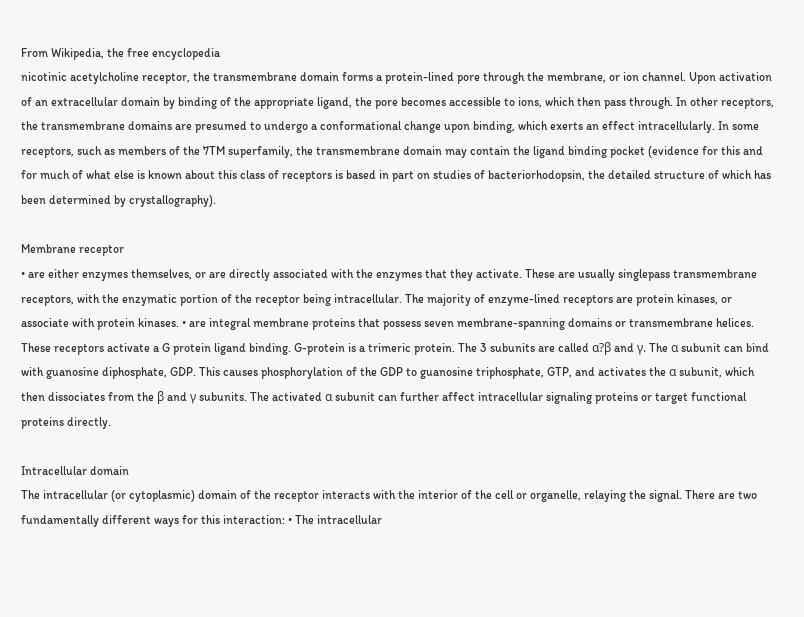From Wikipedia, the free encyclopedia
nicotinic acetylcholine receptor, the transmembrane domain forms a protein-lined pore through the membrane, or ion channel. Upon activation of an extracellular domain by binding of the appropriate ligand, the pore becomes accessible to ions, which then pass through. In other receptors, the transmembrane domains are presumed to undergo a conformational change upon binding, which exerts an effect intracellularly. In some receptors, such as members of the 7TM superfamily, the transmembrane domain may contain the ligand binding pocket (evidence for this and for much of what else is known about this class of receptors is based in part on studies of bacteriorhodopsin, the detailed structure of which has been determined by crystallography).

Membrane receptor
• are either enzymes themselves, or are directly associated with the enzymes that they activate. These are usually singlepass transmembrane receptors, with the enzymatic portion of the receptor being intracellular. The majority of enzyme-lined receptors are protein kinases, or associate with protein kinases. • are integral membrane proteins that possess seven membrane-spanning domains or transmembrane helices. These receptors activate a G protein ligand binding. G-protein is a trimeric protein. The 3 subunits are called α?β and γ. The α subunit can bind with guanosine diphosphate, GDP. This causes phosphorylation of the GDP to guanosine triphosphate, GTP, and activates the α subunit, which then dissociates from the β and γ subunits. The activated α subunit can further affect intracellular signaling proteins or target functional proteins directly.

Intracellular domain
The intracellular (or cytoplasmic) domain of the receptor interacts with the interior of the cell or organelle, relaying the signal. There are two fundamentally different ways for this interaction: • The intracellular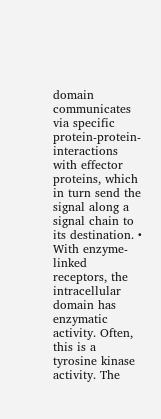domain communicates via specific protein-protein-interactions with effector proteins, which in turn send the signal along a signal chain to its destination. • With enzyme-linked receptors, the intracellular domain has enzymatic activity. Often, this is a tyrosine kinase activity. The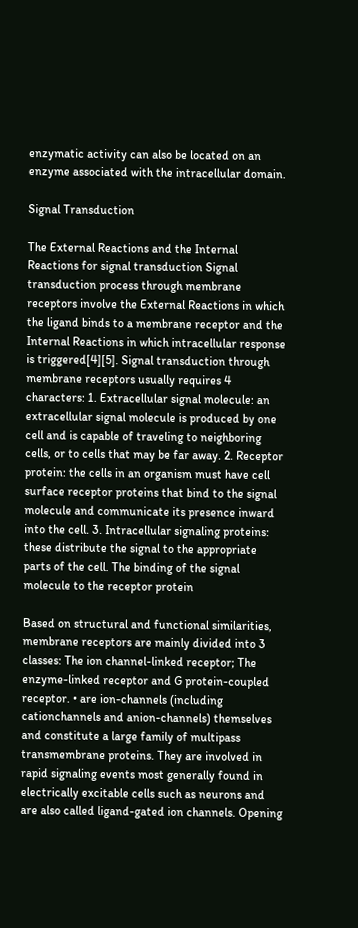enzymatic activity can also be located on an enzyme associated with the intracellular domain.

Signal Transduction

The External Reactions and the Internal Reactions for signal transduction Signal transduction process through membrane receptors involve the External Reactions in which the ligand binds to a membrane receptor and the Internal Reactions in which intracellular response is triggered[4][5]. Signal transduction through membrane receptors usually requires 4 characters: 1. Extracellular signal molecule: an extracellular signal molecule is produced by one cell and is capable of traveling to neighboring cells, or to cells that may be far away. 2. Receptor protein: the cells in an organism must have cell surface receptor proteins that bind to the signal molecule and communicate its presence inward into the cell. 3. Intracellular signaling proteins: these distribute the signal to the appropriate parts of the cell. The binding of the signal molecule to the receptor protein

Based on structural and functional similarities, membrane receptors are mainly divided into 3 classes: The ion channel-linked receptor; The enzyme-linked receptor and G protein-coupled receptor. • are ion-channels (including cationchannels and anion-channels) themselves and constitute a large family of multipass transmembrane proteins. They are involved in rapid signaling events most generally found in electrically excitable cells such as neurons and are also called ligand-gated ion channels. Opening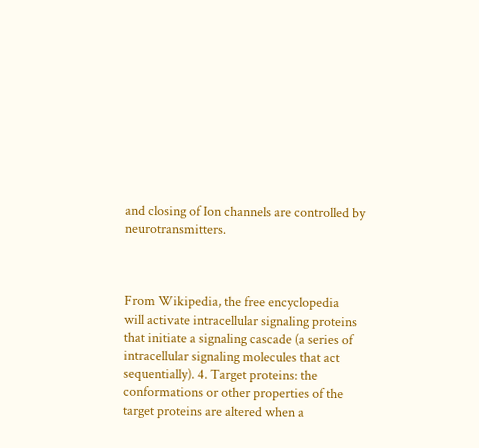and closing of Ion channels are controlled by neurotransmitters.



From Wikipedia, the free encyclopedia
will activate intracellular signaling proteins that initiate a signaling cascade (a series of intracellular signaling molecules that act sequentially). 4. Target proteins: the conformations or other properties of the target proteins are altered when a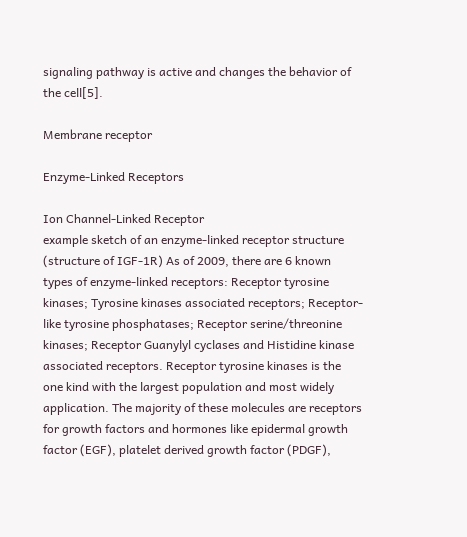signaling pathway is active and changes the behavior of the cell[5].

Membrane receptor

Enzyme-Linked Receptors

Ion Channel-Linked Receptor
example sketch of an enzyme-linked receptor structure (structure of IGF-1R) As of 2009, there are 6 known types of enzyme-linked receptors: Receptor tyrosine kinases; Tyrosine kinases associated receptors; Receptor-like tyrosine phosphatases; Receptor serine/threonine kinases; Receptor Guanylyl cyclases and Histidine kinase associated receptors. Receptor tyrosine kinases is the one kind with the largest population and most widely application. The majority of these molecules are receptors for growth factors and hormones like epidermal growth factor (EGF), platelet derived growth factor (PDGF),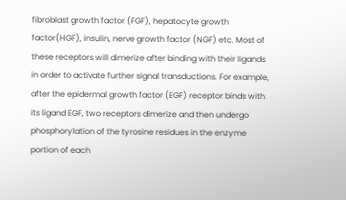fibroblast growth factor (FGF), hepatocyte growth factor(HGF), insulin, nerve growth factor (NGF) etc. Most of these receptors will dimerize after binding with their ligands in order to activate further signal transductions. For example, after the epidermal growth factor (EGF) receptor binds with its ligand EGF, two receptors dimerize and then undergo phosphorylation of the tyrosine residues in the enzyme portion of each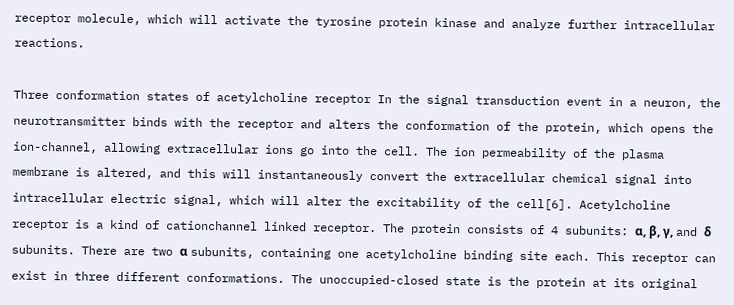receptor molecule, which will activate the tyrosine protein kinase and analyze further intracellular reactions.

Three conformation states of acetylcholine receptor In the signal transduction event in a neuron, the neurotransmitter binds with the receptor and alters the conformation of the protein, which opens the ion-channel, allowing extracellular ions go into the cell. The ion permeability of the plasma membrane is altered, and this will instantaneously convert the extracellular chemical signal into intracellular electric signal, which will alter the excitability of the cell[6]. Acetylcholine receptor is a kind of cationchannel linked receptor. The protein consists of 4 subunits: α, β, γ, and δ subunits. There are two α subunits, containing one acetylcholine binding site each. This receptor can exist in three different conformations. The unoccupied-closed state is the protein at its original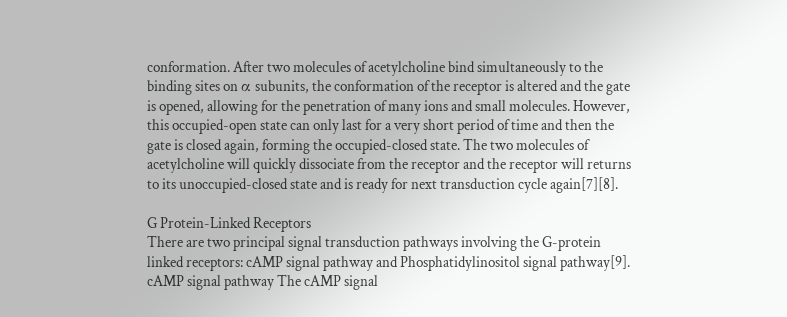conformation. After two molecules of acetylcholine bind simultaneously to the binding sites on α subunits, the conformation of the receptor is altered and the gate is opened, allowing for the penetration of many ions and small molecules. However, this occupied-open state can only last for a very short period of time and then the gate is closed again, forming the occupied-closed state. The two molecules of acetylcholine will quickly dissociate from the receptor and the receptor will returns to its unoccupied-closed state and is ready for next transduction cycle again[7][8].

G Protein-Linked Receptors
There are two principal signal transduction pathways involving the G-protein linked receptors: cAMP signal pathway and Phosphatidylinositol signal pathway[9]. cAMP signal pathway The cAMP signal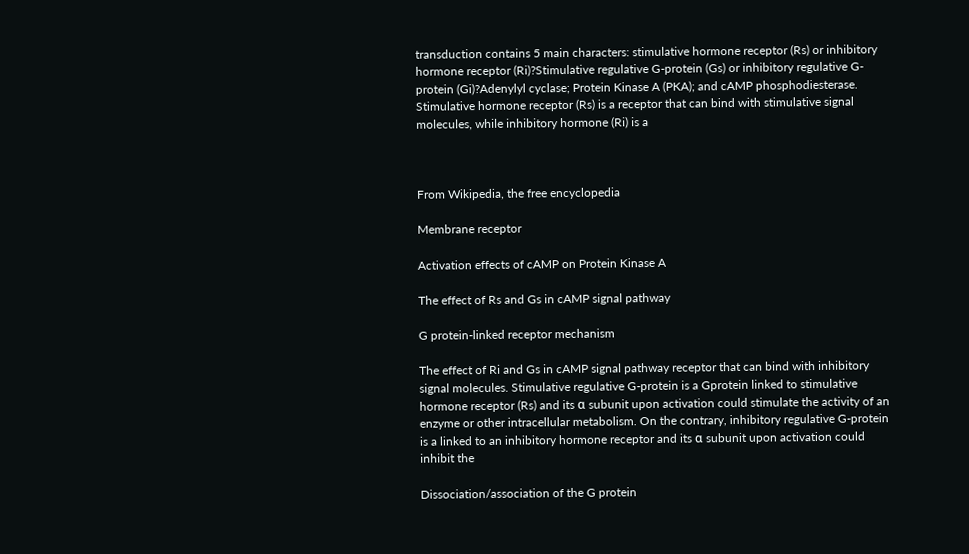transduction contains 5 main characters: stimulative hormone receptor (Rs) or inhibitory hormone receptor (Ri)?Stimulative regulative G-protein (Gs) or inhibitory regulative G-protein (Gi)?Adenylyl cyclase; Protein Kinase A (PKA); and cAMP phosphodiesterase. Stimulative hormone receptor (Rs) is a receptor that can bind with stimulative signal molecules, while inhibitory hormone (Ri) is a



From Wikipedia, the free encyclopedia

Membrane receptor

Activation effects of cAMP on Protein Kinase A

The effect of Rs and Gs in cAMP signal pathway

G protein-linked receptor mechanism

The effect of Ri and Gs in cAMP signal pathway receptor that can bind with inhibitory signal molecules. Stimulative regulative G-protein is a Gprotein linked to stimulative hormone receptor (Rs) and its α subunit upon activation could stimulate the activity of an enzyme or other intracellular metabolism. On the contrary, inhibitory regulative G-protein is a linked to an inhibitory hormone receptor and its α subunit upon activation could inhibit the

Dissociation/association of the G protein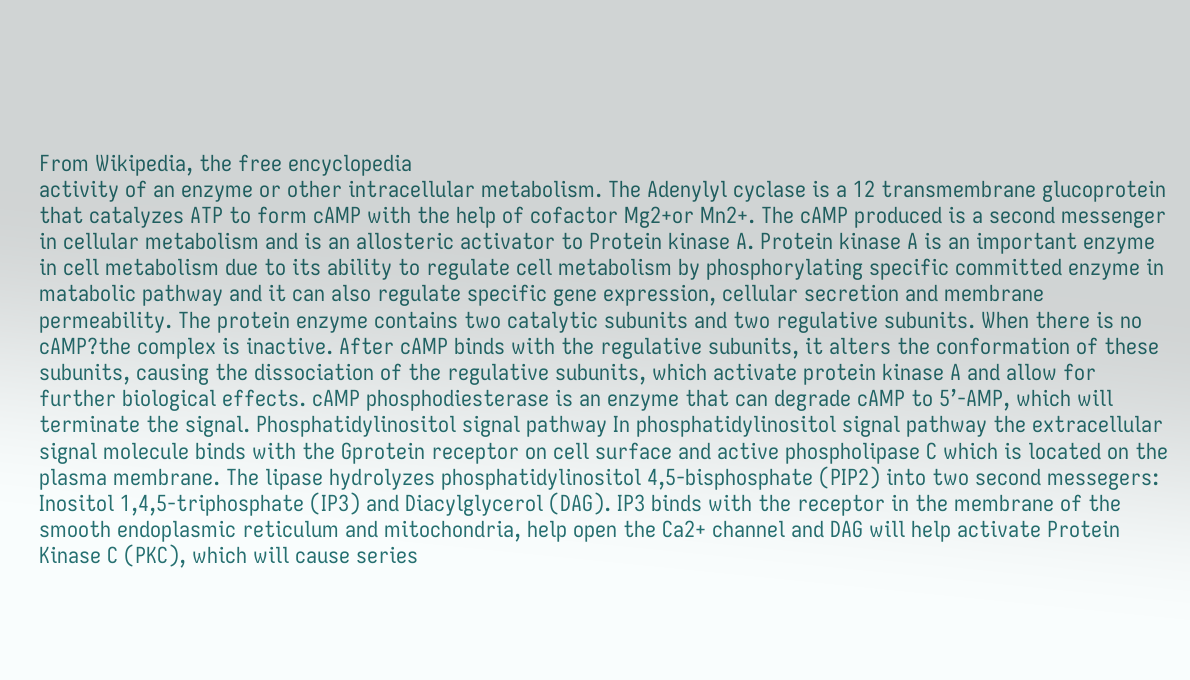From Wikipedia, the free encyclopedia
activity of an enzyme or other intracellular metabolism. The Adenylyl cyclase is a 12 transmembrane glucoprotein that catalyzes ATP to form cAMP with the help of cofactor Mg2+or Mn2+. The cAMP produced is a second messenger in cellular metabolism and is an allosteric activator to Protein kinase A. Protein kinase A is an important enzyme in cell metabolism due to its ability to regulate cell metabolism by phosphorylating specific committed enzyme in matabolic pathway and it can also regulate specific gene expression, cellular secretion and membrane permeability. The protein enzyme contains two catalytic subunits and two regulative subunits. When there is no cAMP?the complex is inactive. After cAMP binds with the regulative subunits, it alters the conformation of these subunits, causing the dissociation of the regulative subunits, which activate protein kinase A and allow for further biological effects. cAMP phosphodiesterase is an enzyme that can degrade cAMP to 5’-AMP, which will terminate the signal. Phosphatidylinositol signal pathway In phosphatidylinositol signal pathway the extracellular signal molecule binds with the Gprotein receptor on cell surface and active phospholipase C which is located on the plasma membrane. The lipase hydrolyzes phosphatidylinositol 4,5-bisphosphate (PIP2) into two second messegers: Inositol 1,4,5-triphosphate (IP3) and Diacylglycerol (DAG). IP3 binds with the receptor in the membrane of the smooth endoplasmic reticulum and mitochondria, help open the Ca2+ channel and DAG will help activate Protein Kinase C (PKC), which will cause series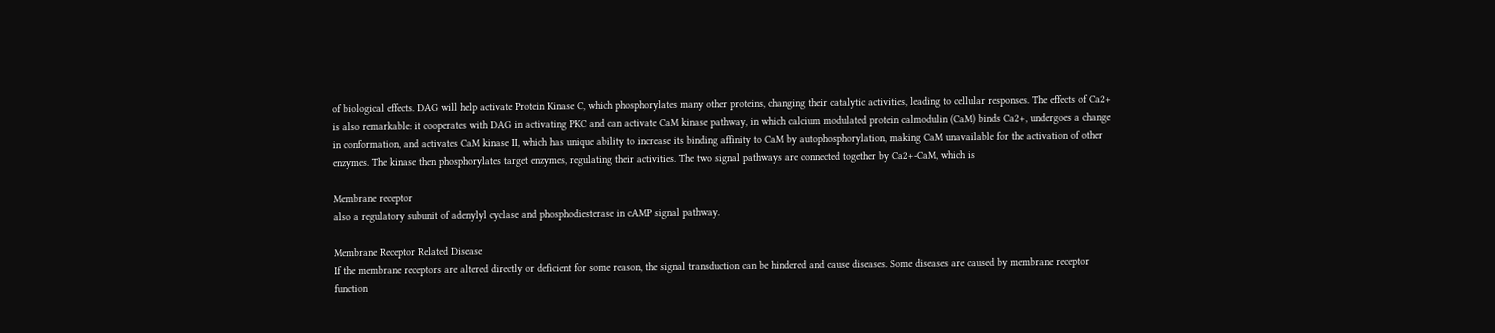of biological effects. DAG will help activate Protein Kinase C, which phosphorylates many other proteins, changing their catalytic activities, leading to cellular responses. The effects of Ca2+ is also remarkable: it cooperates with DAG in activating PKC and can activate CaM kinase pathway, in which calcium modulated protein calmodulin (CaM) binds Ca2+, undergoes a change in conformation, and activates CaM kinase II, which has unique ability to increase its binding affinity to CaM by autophosphorylation, making CaM unavailable for the activation of other enzymes. The kinase then phosphorylates target enzymes, regulating their activities. The two signal pathways are connected together by Ca2+-CaM, which is

Membrane receptor
also a regulatory subunit of adenylyl cyclase and phosphodiesterase in cAMP signal pathway.

Membrane Receptor Related Disease
If the membrane receptors are altered directly or deficient for some reason, the signal transduction can be hindered and cause diseases. Some diseases are caused by membrane receptor function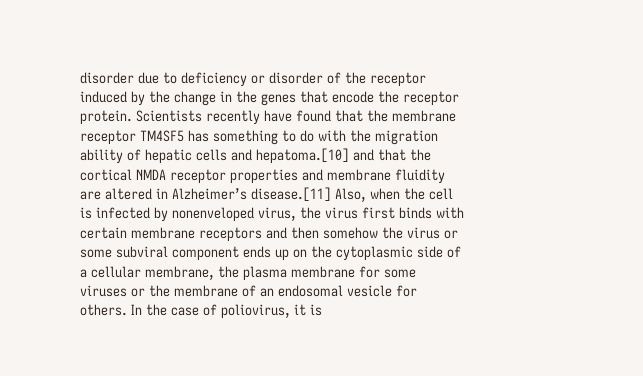disorder due to deficiency or disorder of the receptor induced by the change in the genes that encode the receptor protein. Scientists recently have found that the membrane receptor TM4SF5 has something to do with the migration ability of hepatic cells and hepatoma.[10] and that the cortical NMDA receptor properties and membrane fluidity are altered in Alzheimer’s disease.[11] Also, when the cell is infected by nonenveloped virus, the virus first binds with certain membrane receptors and then somehow the virus or some subviral component ends up on the cytoplasmic side of a cellular membrane, the plasma membrane for some viruses or the membrane of an endosomal vesicle for others. In the case of poliovirus, it is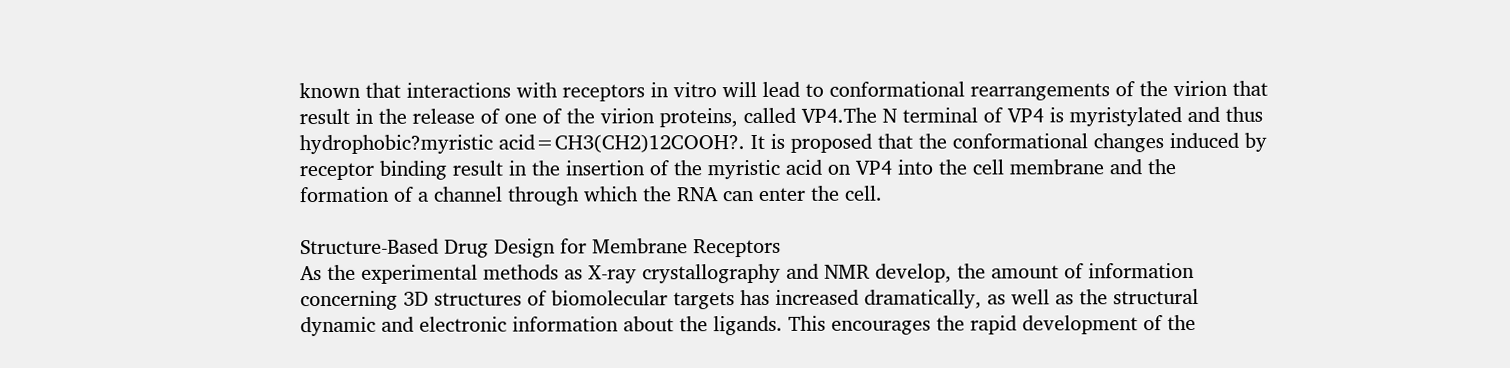known that interactions with receptors in vitro will lead to conformational rearrangements of the virion that result in the release of one of the virion proteins, called VP4.The N terminal of VP4 is myristylated and thus hydrophobic?myristic acid=CH3(CH2)12COOH?. It is proposed that the conformational changes induced by receptor binding result in the insertion of the myristic acid on VP4 into the cell membrane and the formation of a channel through which the RNA can enter the cell.

Structure-Based Drug Design for Membrane Receptors
As the experimental methods as X-ray crystallography and NMR develop, the amount of information concerning 3D structures of biomolecular targets has increased dramatically, as well as the structural dynamic and electronic information about the ligands. This encourages the rapid development of the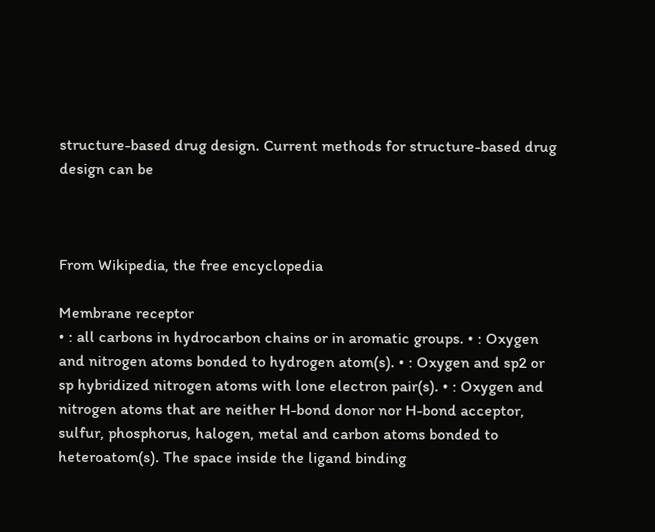structure-based drug design. Current methods for structure-based drug design can be



From Wikipedia, the free encyclopedia

Membrane receptor
• : all carbons in hydrocarbon chains or in aromatic groups. • : Oxygen and nitrogen atoms bonded to hydrogen atom(s). • : Oxygen and sp2 or sp hybridized nitrogen atoms with lone electron pair(s). • : Oxygen and nitrogen atoms that are neither H-bond donor nor H-bond acceptor, sulfur, phosphorus, halogen, metal and carbon atoms bonded to heteroatom(s). The space inside the ligand binding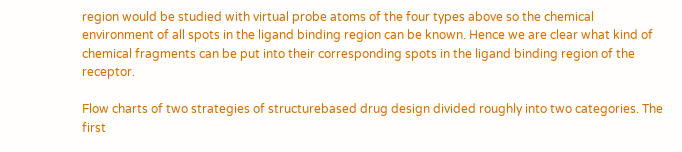region would be studied with virtual probe atoms of the four types above so the chemical environment of all spots in the ligand binding region can be known. Hence we are clear what kind of chemical fragments can be put into their corresponding spots in the ligand binding region of the receptor.

Flow charts of two strategies of structurebased drug design divided roughly into two categories. The first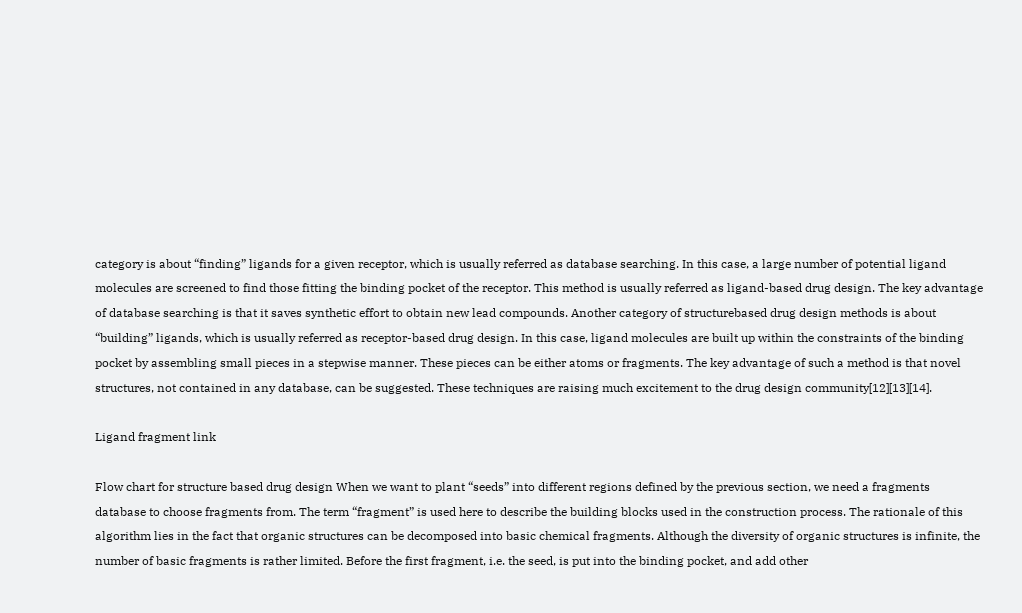category is about “finding” ligands for a given receptor, which is usually referred as database searching. In this case, a large number of potential ligand molecules are screened to find those fitting the binding pocket of the receptor. This method is usually referred as ligand-based drug design. The key advantage of database searching is that it saves synthetic effort to obtain new lead compounds. Another category of structurebased drug design methods is about “building” ligands, which is usually referred as receptor-based drug design. In this case, ligand molecules are built up within the constraints of the binding pocket by assembling small pieces in a stepwise manner. These pieces can be either atoms or fragments. The key advantage of such a method is that novel structures, not contained in any database, can be suggested. These techniques are raising much excitement to the drug design community[12][13][14].

Ligand fragment link

Flow chart for structure based drug design When we want to plant “seeds” into different regions defined by the previous section, we need a fragments database to choose fragments from. The term “fragment” is used here to describe the building blocks used in the construction process. The rationale of this algorithm lies in the fact that organic structures can be decomposed into basic chemical fragments. Although the diversity of organic structures is infinite, the number of basic fragments is rather limited. Before the first fragment, i.e. the seed, is put into the binding pocket, and add other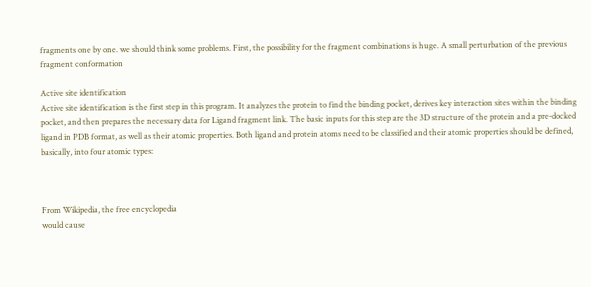fragments one by one. we should think some problems. First, the possibility for the fragment combinations is huge. A small perturbation of the previous fragment conformation

Active site identification
Active site identification is the first step in this program. It analyzes the protein to find the binding pocket, derives key interaction sites within the binding pocket, and then prepares the necessary data for Ligand fragment link. The basic inputs for this step are the 3D structure of the protein and a pre-docked ligand in PDB format, as well as their atomic properties. Both ligand and protein atoms need to be classified and their atomic properties should be defined, basically, into four atomic types:



From Wikipedia, the free encyclopedia
would cause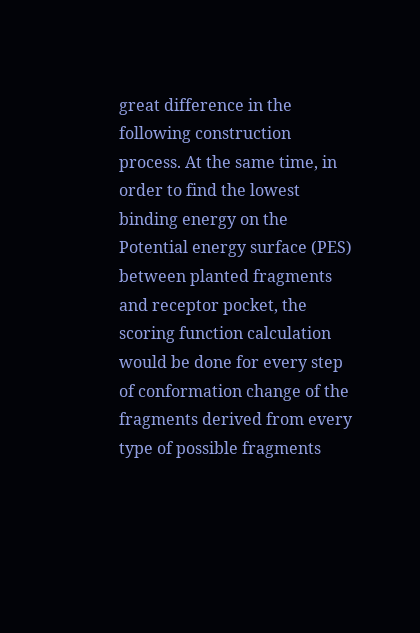great difference in the following construction process. At the same time, in order to find the lowest binding energy on the Potential energy surface (PES) between planted fragments and receptor pocket, the scoring function calculation would be done for every step of conformation change of the fragments derived from every type of possible fragments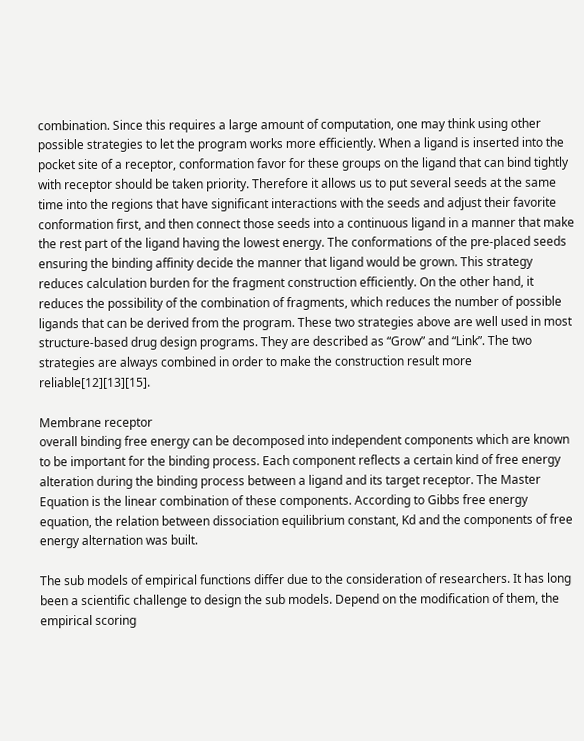combination. Since this requires a large amount of computation, one may think using other possible strategies to let the program works more efficiently. When a ligand is inserted into the pocket site of a receptor, conformation favor for these groups on the ligand that can bind tightly with receptor should be taken priority. Therefore it allows us to put several seeds at the same time into the regions that have significant interactions with the seeds and adjust their favorite conformation first, and then connect those seeds into a continuous ligand in a manner that make the rest part of the ligand having the lowest energy. The conformations of the pre-placed seeds ensuring the binding affinity decide the manner that ligand would be grown. This strategy reduces calculation burden for the fragment construction efficiently. On the other hand, it reduces the possibility of the combination of fragments, which reduces the number of possible ligands that can be derived from the program. These two strategies above are well used in most structure-based drug design programs. They are described as “Grow” and “Link”. The two strategies are always combined in order to make the construction result more reliable[12][13][15].

Membrane receptor
overall binding free energy can be decomposed into independent components which are known to be important for the binding process. Each component reflects a certain kind of free energy alteration during the binding process between a ligand and its target receptor. The Master Equation is the linear combination of these components. According to Gibbs free energy equation, the relation between dissociation equilibrium constant, Kd and the components of free energy alternation was built.

The sub models of empirical functions differ due to the consideration of researchers. It has long been a scientific challenge to design the sub models. Depend on the modification of them, the empirical scoring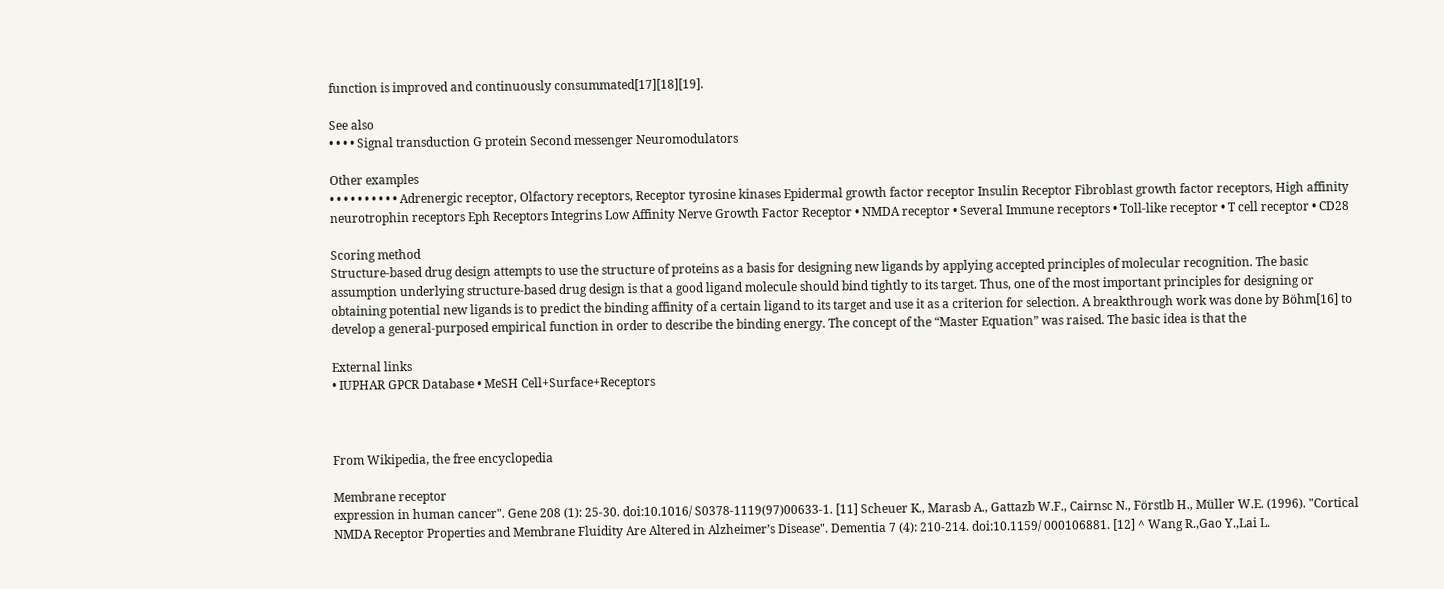function is improved and continuously consummated[17][18][19].

See also
• • • • Signal transduction G protein Second messenger Neuromodulators

Other examples
• • • • • • • • • • Adrenergic receptor, Olfactory receptors, Receptor tyrosine kinases Epidermal growth factor receptor Insulin Receptor Fibroblast growth factor receptors, High affinity neurotrophin receptors Eph Receptors Integrins Low Affinity Nerve Growth Factor Receptor • NMDA receptor • Several Immune receptors • Toll-like receptor • T cell receptor • CD28

Scoring method
Structure-based drug design attempts to use the structure of proteins as a basis for designing new ligands by applying accepted principles of molecular recognition. The basic assumption underlying structure-based drug design is that a good ligand molecule should bind tightly to its target. Thus, one of the most important principles for designing or obtaining potential new ligands is to predict the binding affinity of a certain ligand to its target and use it as a criterion for selection. A breakthrough work was done by Böhm[16] to develop a general-purposed empirical function in order to describe the binding energy. The concept of the “Master Equation” was raised. The basic idea is that the

External links
• IUPHAR GPCR Database • MeSH Cell+Surface+Receptors



From Wikipedia, the free encyclopedia

Membrane receptor
expression in human cancer". Gene 208 (1): 25-30. doi:10.1016/ S0378-1119(97)00633-1. [11] Scheuer K., Marasb A., Gattazb W.F., Cairnsc N., Förstlb H., Müller W.E. (1996). "Cortical NMDA Receptor Properties and Membrane Fluidity Are Altered in Alzheimer’s Disease". Dementia 7 (4): 210-214. doi:10.1159/ 000106881. [12] ^ Wang R.,Gao Y.,Lai L.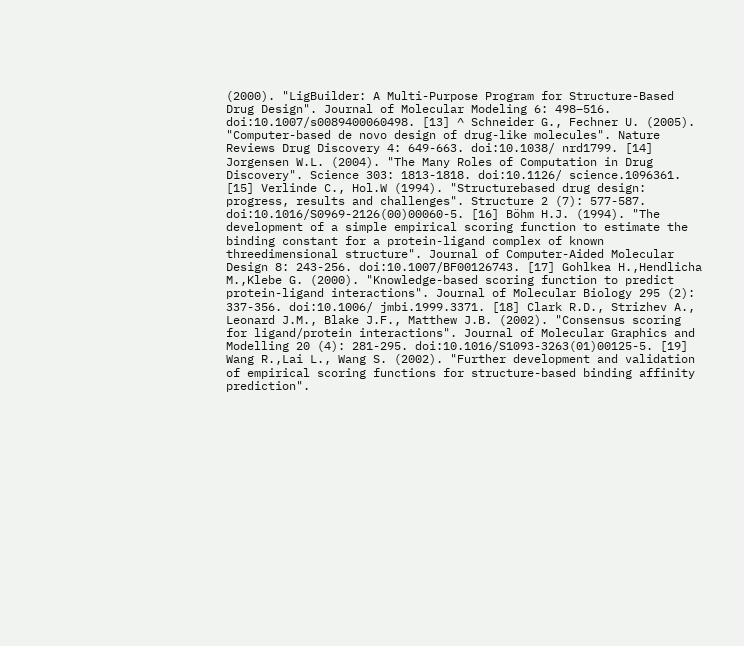(2000). "LigBuilder: A Multi-Purpose Program for Structure-Based Drug Design". Journal of Molecular Modeling 6: 498–516. doi:10.1007/s0089400060498. [13] ^ Schneider G., Fechner U. (2005). "Computer-based de novo design of drug-like molecules". Nature Reviews Drug Discovery 4: 649-663. doi:10.1038/ nrd1799. [14] Jorgensen W.L. (2004). "The Many Roles of Computation in Drug Discovery". Science 303: 1813-1818. doi:10.1126/ science.1096361. [15] Verlinde C., Hol.W (1994). "Structurebased drug design: progress, results and challenges". Structure 2 (7): 577-587. doi:10.1016/S0969-2126(00)00060-5. [16] Böhm H.J. (1994). "The development of a simple empirical scoring function to estimate the binding constant for a protein-ligand complex of known threedimensional structure". Journal of Computer-Aided Molecular Design 8: 243-256. doi:10.1007/BF00126743. [17] Gohlkea H.,Hendlicha M.,Klebe G. (2000). "Knowledge-based scoring function to predict protein-ligand interactions". Journal of Molecular Biology 295 (2): 337-356. doi:10.1006/ jmbi.1999.3371. [18] Clark R.D., Strizhev A., Leonard J.M., Blake J.F., Matthew J.B. (2002). "Consensus scoring for ligand/protein interactions". Journal of Molecular Graphics and Modelling 20 (4): 281-295. doi:10.1016/S1093-3263(01)00125-5. [19] Wang R.,Lai L., Wang S. (2002). "Further development and validation of empirical scoring functions for structure-based binding affinity prediction".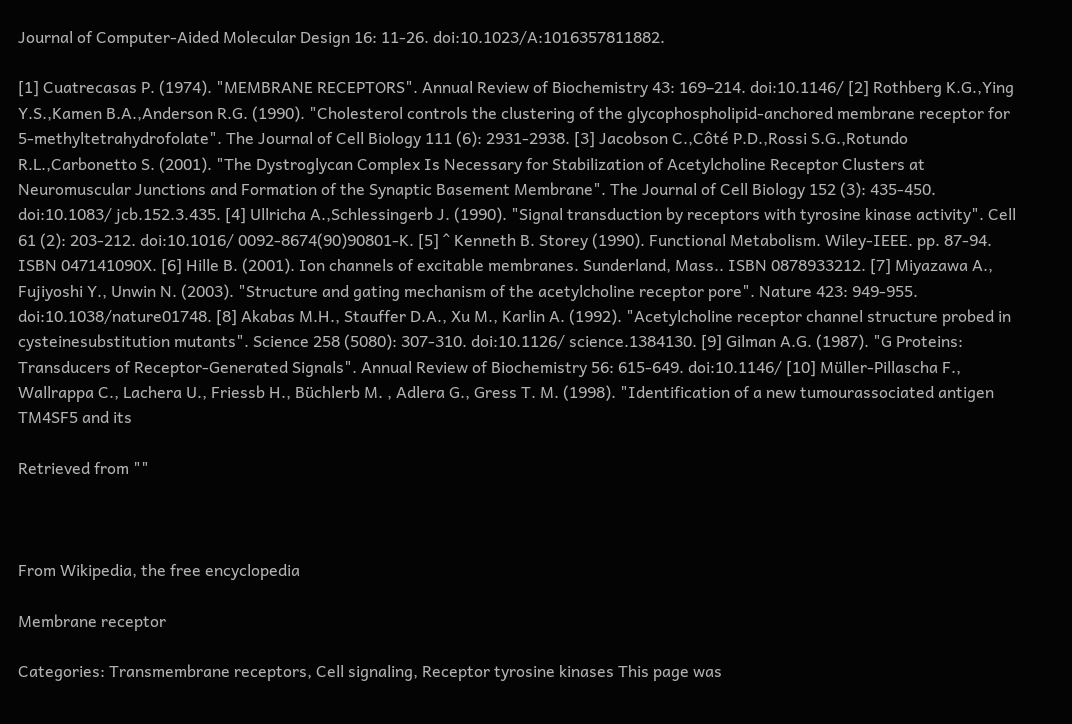Journal of Computer-Aided Molecular Design 16: 11-26. doi:10.1023/A:1016357811882.

[1] Cuatrecasas P. (1974). "MEMBRANE RECEPTORS". Annual Review of Biochemistry 43: 169–214. doi:10.1146/ [2] Rothberg K.G.,Ying Y.S.,Kamen B.A.,Anderson R.G. (1990). "Cholesterol controls the clustering of the glycophospholipid-anchored membrane receptor for 5-methyltetrahydrofolate". The Journal of Cell Biology 111 (6): 2931-2938. [3] Jacobson C.,Côté P.D.,Rossi S.G.,Rotundo R.L.,Carbonetto S. (2001). "The Dystroglycan Complex Is Necessary for Stabilization of Acetylcholine Receptor Clusters at Neuromuscular Junctions and Formation of the Synaptic Basement Membrane". The Journal of Cell Biology 152 (3): 435-450. doi:10.1083/ jcb.152.3.435. [4] Ullricha A.,Schlessingerb J. (1990). "Signal transduction by receptors with tyrosine kinase activity". Cell 61 (2): 203-212. doi:10.1016/ 0092-8674(90)90801-K. [5] ^ Kenneth B. Storey (1990). Functional Metabolism. Wiley-IEEE. pp. 87-94. ISBN 047141090X. [6] Hille B. (2001). Ion channels of excitable membranes. Sunderland, Mass.. ISBN 0878933212. [7] Miyazawa A., Fujiyoshi Y., Unwin N. (2003). "Structure and gating mechanism of the acetylcholine receptor pore". Nature 423: 949-955. doi:10.1038/nature01748. [8] Akabas M.H., Stauffer D.A., Xu M., Karlin A. (1992). "Acetylcholine receptor channel structure probed in cysteinesubstitution mutants". Science 258 (5080): 307-310. doi:10.1126/ science.1384130. [9] Gilman A.G. (1987). "G Proteins: Transducers of Receptor-Generated Signals". Annual Review of Biochemistry 56: 615-649. doi:10.1146/ [10] Müller-Pillascha F., Wallrappa C., Lachera U., Friessb H., Büchlerb M. , Adlera G., Gress T. M. (1998). "Identification of a new tumourassociated antigen TM4SF5 and its

Retrieved from ""



From Wikipedia, the free encyclopedia

Membrane receptor

Categories: Transmembrane receptors, Cell signaling, Receptor tyrosine kinases This page was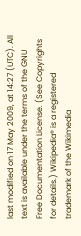last modified on 17 May 2009, at 14:27 (UTC). All text is available under the terms of the GNU Free Documentation License. (See Copyrights for details.) Wikipedia® is a registered trademark of the Wikimedia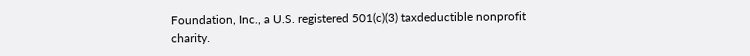Foundation, Inc., a U.S. registered 501(c)(3) taxdeductible nonprofit charity.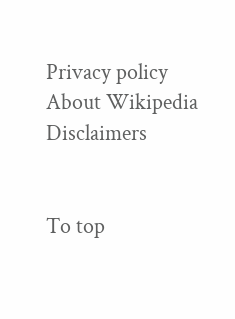Privacy policy About Wikipedia Disclaimers


To top